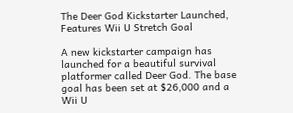The Deer God Kickstarter Launched, Features Wii U Stretch Goal

A new kickstarter campaign has launched for a beautiful survival platformer called Deer God. The base goal has been set at $26,000 and a Wii U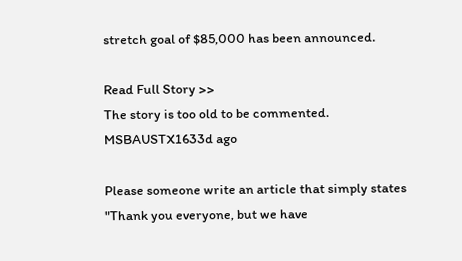stretch goal of $85,000 has been announced.

Read Full Story >>
The story is too old to be commented.
MSBAUSTX1633d ago

Please someone write an article that simply states "Thank you everyone, but we have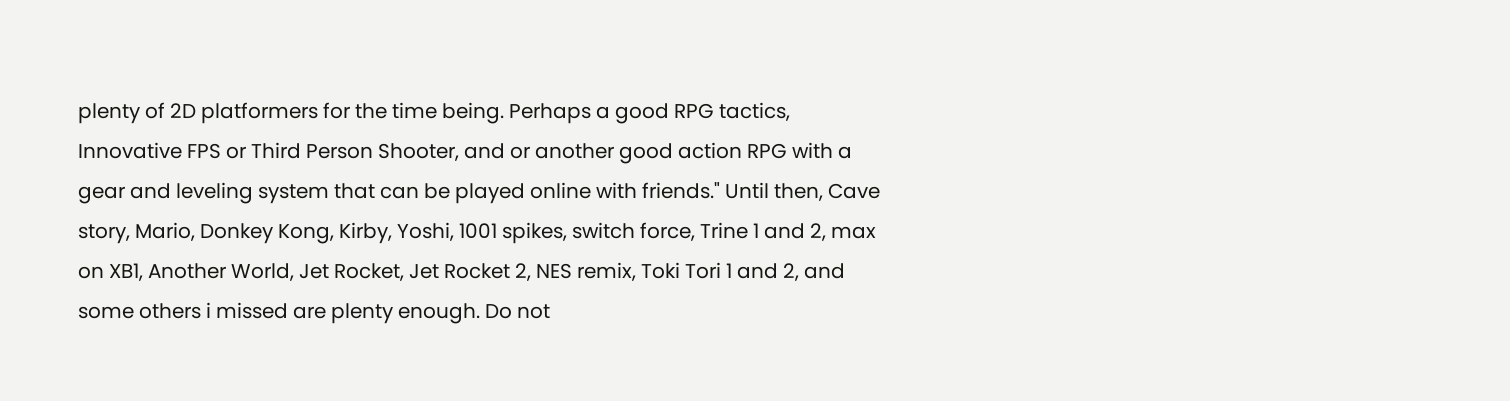plenty of 2D platformers for the time being. Perhaps a good RPG tactics, Innovative FPS or Third Person Shooter, and or another good action RPG with a gear and leveling system that can be played online with friends." Until then, Cave story, Mario, Donkey Kong, Kirby, Yoshi, 1001 spikes, switch force, Trine 1 and 2, max on XB1, Another World, Jet Rocket, Jet Rocket 2, NES remix, Toki Tori 1 and 2, and some others i missed are plenty enough. Do not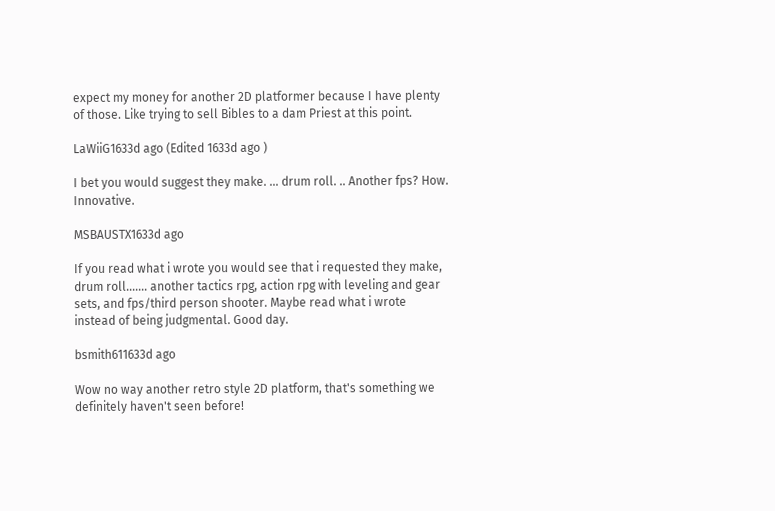expect my money for another 2D platformer because I have plenty of those. Like trying to sell Bibles to a dam Priest at this point.

LaWiiG1633d ago (Edited 1633d ago )

I bet you would suggest they make. ... drum roll. .. Another fps? How. Innovative.

MSBAUSTX1633d ago

If you read what i wrote you would see that i requested they make, drum roll....... another tactics rpg, action rpg with leveling and gear sets, and fps/third person shooter. Maybe read what i wrote instead of being judgmental. Good day.

bsmith611633d ago

Wow no way another retro style 2D platform, that's something we definitely haven't seen before!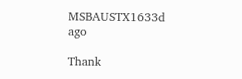MSBAUSTX1633d ago

Thank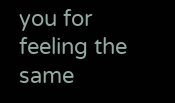you for feeling the same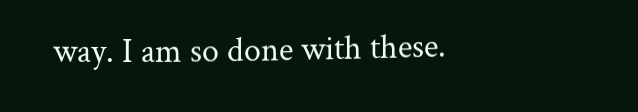way. I am so done with these.